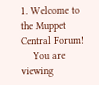1. Welcome to the Muppet Central Forum!
    You are viewing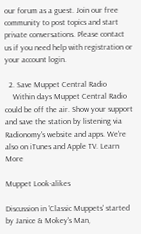our forum as a guest. Join our free community to post topics and start private conversations. Please contact us if you need help with registration or your account login.

  2. Save Muppet Central Radio
    Within days Muppet Central Radio could be off the air. Show your support and save the station by listening via Radionomy's website and apps. We're also on iTunes and Apple TV. Learn More

Muppet Look-alikes

Discussion in 'Classic Muppets' started by Janice & Mokey's Man,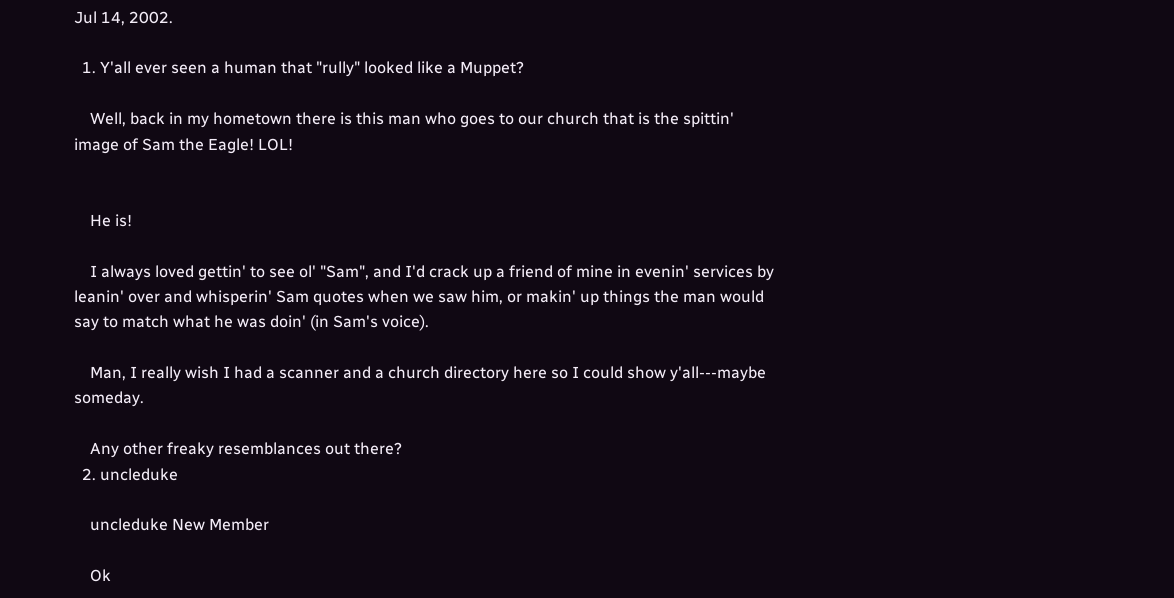Jul 14, 2002.

  1. Y'all ever seen a human that "rully" looked like a Muppet?

    Well, back in my hometown there is this man who goes to our church that is the spittin' image of Sam the Eagle! LOL!


    He is!

    I always loved gettin' to see ol' "Sam", and I'd crack up a friend of mine in evenin' services by leanin' over and whisperin' Sam quotes when we saw him, or makin' up things the man would say to match what he was doin' (in Sam's voice).

    Man, I really wish I had a scanner and a church directory here so I could show y'all---maybe someday.

    Any other freaky resemblances out there?
  2. uncleduke

    uncleduke New Member

    Ok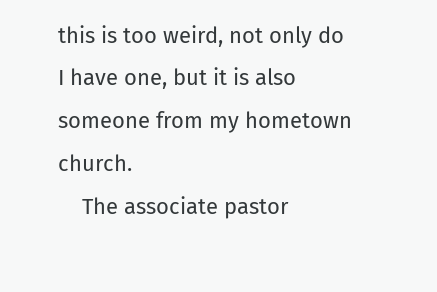this is too weird, not only do I have one, but it is also someone from my hometown church.
    The associate pastor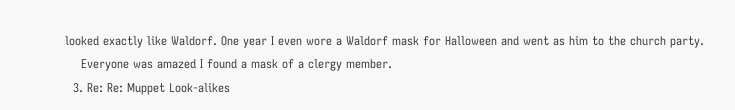looked exactly like Waldorf. One year I even wore a Waldorf mask for Halloween and went as him to the church party.
    Everyone was amazed I found a mask of a clergy member.
  3. Re: Re: Muppet Look-alikes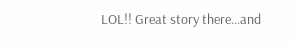LOL!! Great story there...and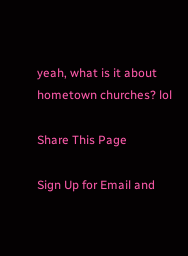yeah, what is it about hometown churches? lol

Share This Page

Sign Up for Email and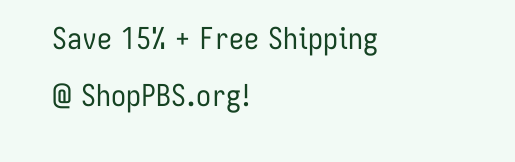Save 15% + Free Shipping @ ShopPBS.org!